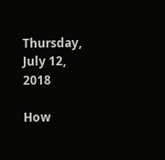Thursday, July 12, 2018

How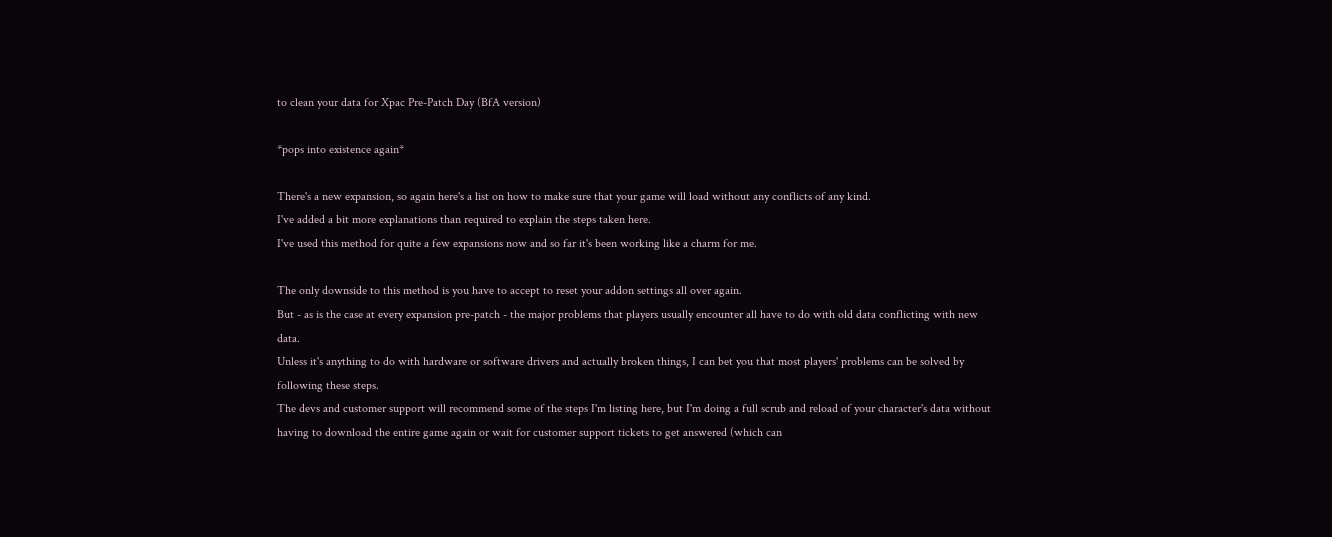to clean your data for Xpac Pre-Patch Day (BfA version)

*pops into existence again*

There's a new expansion, so again here's a list on how to make sure that your game will load without any conflicts of any kind.
I've added a bit more explanations than required to explain the steps taken here.
I've used this method for quite a few expansions now and so far it's been working like a charm for me.

The only downside to this method is you have to accept to reset your addon settings all over again.
But - as is the case at every expansion pre-patch - the major problems that players usually encounter all have to do with old data conflicting with new data.
Unless it's anything to do with hardware or software drivers and actually broken things, I can bet you that most players' problems can be solved by following these steps.
The devs and customer support will recommend some of the steps I'm listing here, but I'm doing a full scrub and reload of your character's data without having to download the entire game again or wait for customer support tickets to get answered (which can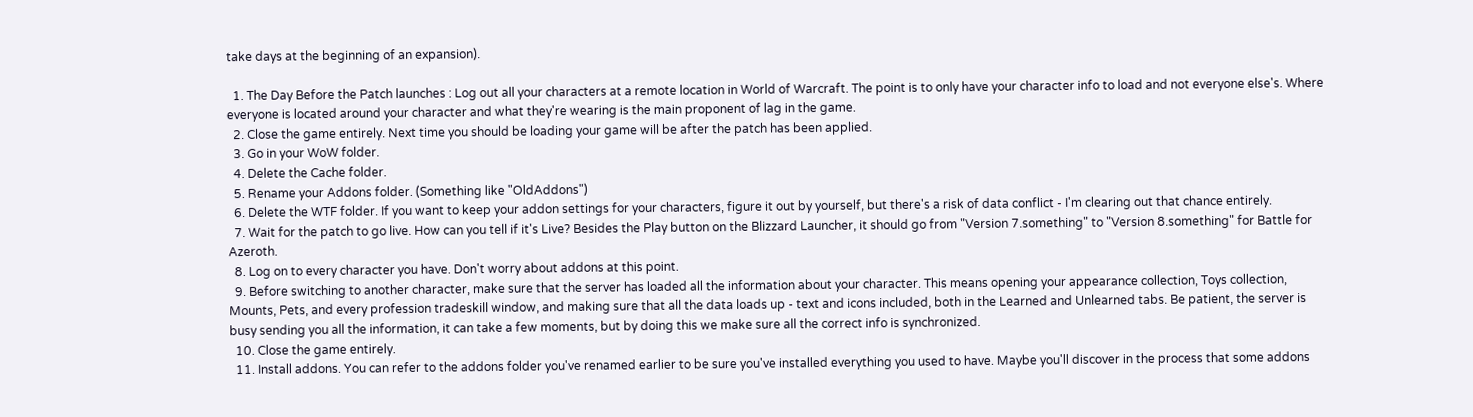take days at the beginning of an expansion).

  1. The Day Before the Patch launches : Log out all your characters at a remote location in World of Warcraft. The point is to only have your character info to load and not everyone else's. Where everyone is located around your character and what they're wearing is the main proponent of lag in the game.
  2. Close the game entirely. Next time you should be loading your game will be after the patch has been applied.
  3. Go in your WoW folder.
  4. Delete the Cache folder.
  5. Rename your Addons folder. (Something like "OldAddons")
  6. Delete the WTF folder. If you want to keep your addon settings for your characters, figure it out by yourself, but there's a risk of data conflict - I'm clearing out that chance entirely.
  7. Wait for the patch to go live. How can you tell if it's Live? Besides the Play button on the Blizzard Launcher, it should go from "Version 7.something" to "Version 8.something" for Battle for Azeroth.
  8. Log on to every character you have. Don't worry about addons at this point.
  9. Before switching to another character, make sure that the server has loaded all the information about your character. This means opening your appearance collection, Toys collection, Mounts, Pets, and every profession tradeskill window, and making sure that all the data loads up - text and icons included, both in the Learned and Unlearned tabs. Be patient, the server is busy sending you all the information, it can take a few moments, but by doing this we make sure all the correct info is synchronized.
  10. Close the game entirely.
  11. Install addons. You can refer to the addons folder you've renamed earlier to be sure you've installed everything you used to have. Maybe you'll discover in the process that some addons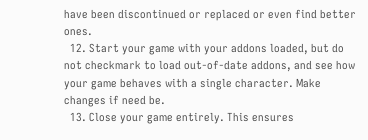have been discontinued or replaced or even find better ones.
  12. Start your game with your addons loaded, but do not checkmark to load out-of-date addons, and see how your game behaves with a single character. Make changes if need be.
  13. Close your game entirely. This ensures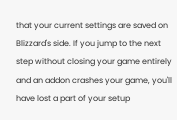that your current settings are saved on Blizzard's side. If you jump to the next step without closing your game entirely and an addon crashes your game, you'll have lost a part of your setup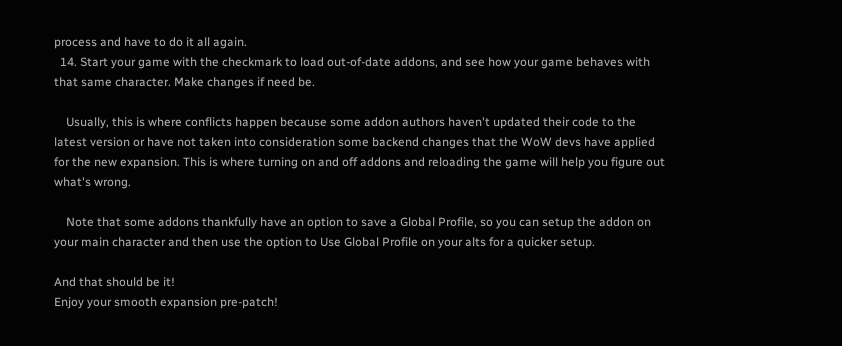process and have to do it all again.
  14. Start your game with the checkmark to load out-of-date addons, and see how your game behaves with that same character. Make changes if need be.

    Usually, this is where conflicts happen because some addon authors haven't updated their code to the latest version or have not taken into consideration some backend changes that the WoW devs have applied for the new expansion. This is where turning on and off addons and reloading the game will help you figure out what's wrong.

    Note that some addons thankfully have an option to save a Global Profile, so you can setup the addon on your main character and then use the option to Use Global Profile on your alts for a quicker setup.

And that should be it!
Enjoy your smooth expansion pre-patch!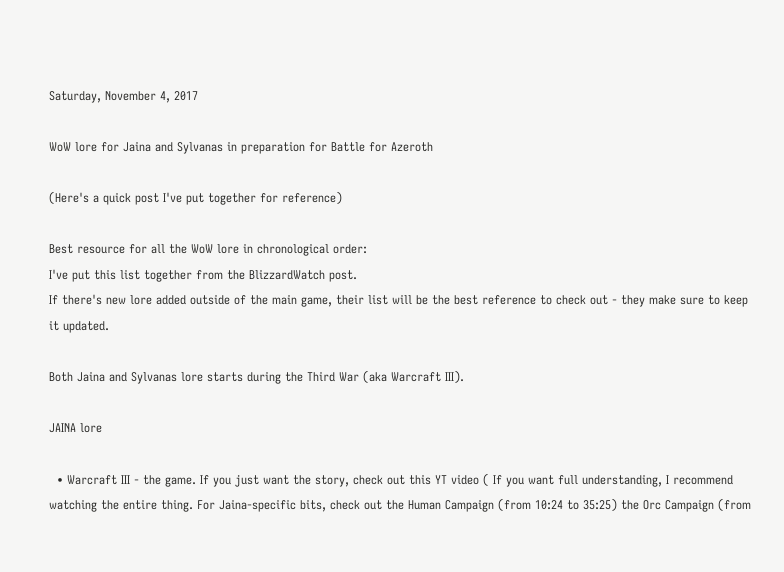Saturday, November 4, 2017

WoW lore for Jaina and Sylvanas in preparation for Battle for Azeroth

(Here's a quick post I've put together for reference)

Best resource for all the WoW lore in chronological order:
I've put this list together from the BlizzardWatch post.
If there's new lore added outside of the main game, their list will be the best reference to check out - they make sure to keep it updated.

Both Jaina and Sylvanas lore starts during the Third War (aka Warcraft III).

JAINA lore

  • Warcraft III - the game. If you just want the story, check out this YT video ( If you want full understanding, I recommend watching the entire thing. For Jaina-specific bits, check out the Human Campaign (from 10:24 to 35:25) the Orc Campaign (from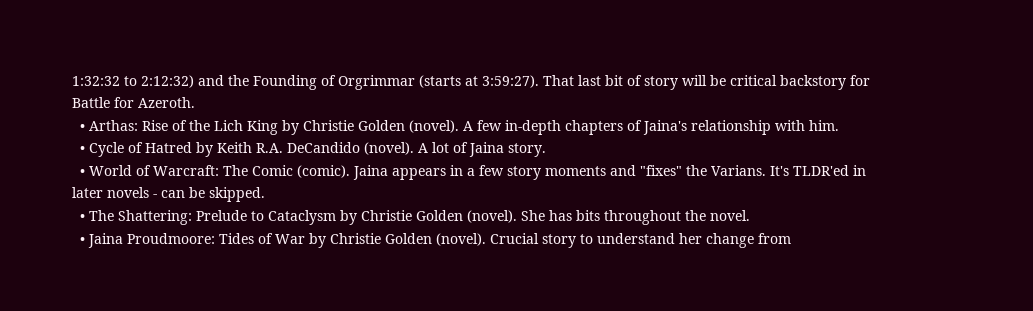1:32:32 to 2:12:32) and the Founding of Orgrimmar (starts at 3:59:27). That last bit of story will be critical backstory for Battle for Azeroth.
  • Arthas: Rise of the Lich King by Christie Golden (novel). A few in-depth chapters of Jaina's relationship with him.
  • Cycle of Hatred by Keith R.A. DeCandido (novel). A lot of Jaina story.
  • World of Warcraft: The Comic (comic). Jaina appears in a few story moments and "fixes" the Varians. It's TLDR'ed in later novels - can be skipped.
  • The Shattering: Prelude to Cataclysm by Christie Golden (novel). She has bits throughout the novel.
  • Jaina Proudmoore: Tides of War by Christie Golden (novel). Crucial story to understand her change from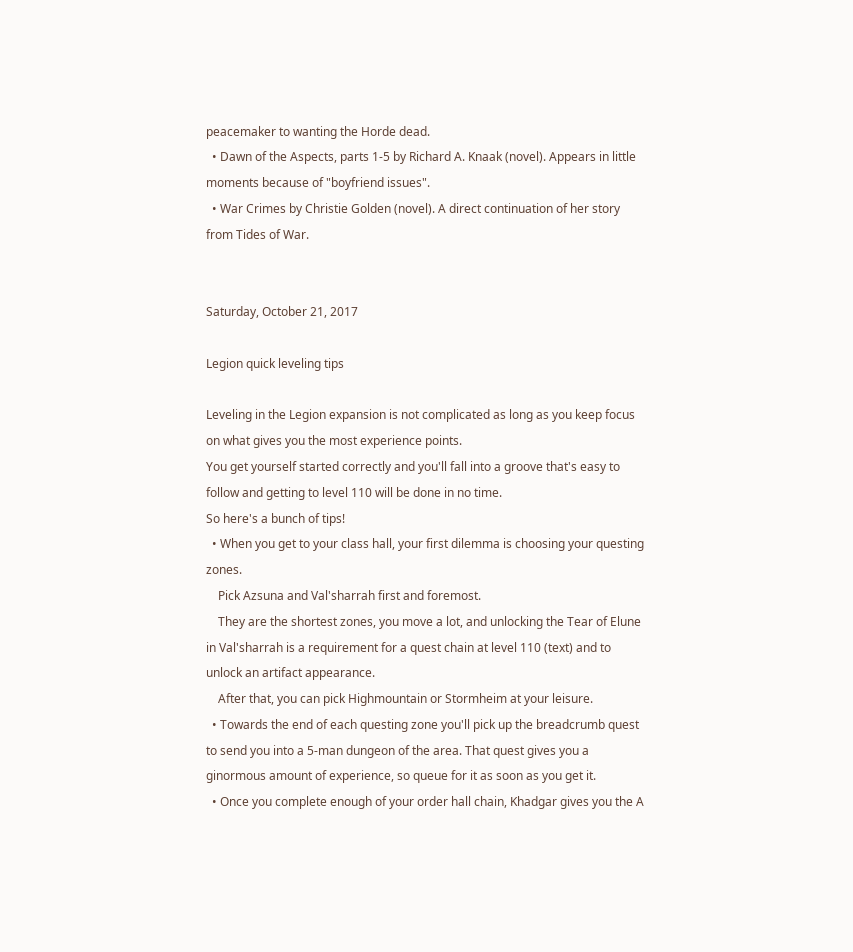peacemaker to wanting the Horde dead.
  • Dawn of the Aspects, parts 1-5 by Richard A. Knaak (novel). Appears in little moments because of "boyfriend issues".
  • War Crimes by Christie Golden (novel). A direct continuation of her story from Tides of War.


Saturday, October 21, 2017

Legion quick leveling tips

Leveling in the Legion expansion is not complicated as long as you keep focus on what gives you the most experience points.
You get yourself started correctly and you'll fall into a groove that's easy to follow and getting to level 110 will be done in no time.
So here's a bunch of tips!
  • When you get to your class hall, your first dilemma is choosing your questing zones.
    Pick Azsuna and Val'sharrah first and foremost.
    They are the shortest zones, you move a lot, and unlocking the Tear of Elune in Val'sharrah is a requirement for a quest chain at level 110 (text) and to unlock an artifact appearance.
    After that, you can pick Highmountain or Stormheim at your leisure.
  • Towards the end of each questing zone you'll pick up the breadcrumb quest to send you into a 5-man dungeon of the area. That quest gives you a ginormous amount of experience, so queue for it as soon as you get it.
  • Once you complete enough of your order hall chain, Khadgar gives you the A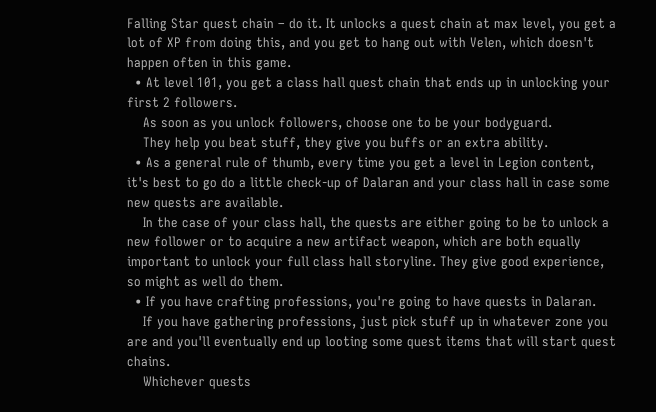Falling Star quest chain – do it. It unlocks a quest chain at max level, you get a lot of XP from doing this, and you get to hang out with Velen, which doesn't happen often in this game.
  • At level 101, you get a class hall quest chain that ends up in unlocking your first 2 followers.
    As soon as you unlock followers, choose one to be your bodyguard.
    They help you beat stuff, they give you buffs or an extra ability.
  • As a general rule of thumb, every time you get a level in Legion content, it's best to go do a little check-up of Dalaran and your class hall in case some new quests are available.
    In the case of your class hall, the quests are either going to be to unlock a new follower or to acquire a new artifact weapon, which are both equally important to unlock your full class hall storyline. They give good experience, so might as well do them.
  • If you have crafting professions, you're going to have quests in Dalaran.
    If you have gathering professions, just pick stuff up in whatever zone you are and you'll eventually end up looting some quest items that will start quest chains.
    Whichever quests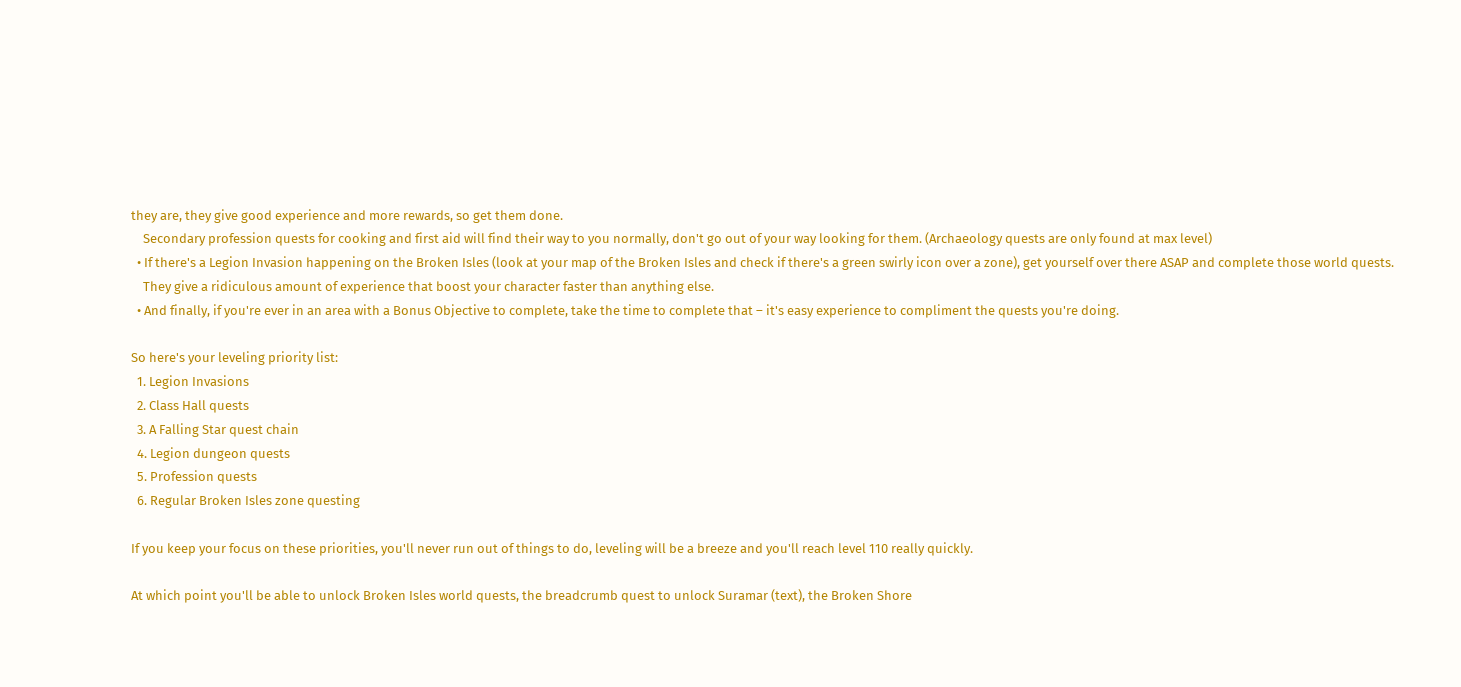they are, they give good experience and more rewards, so get them done.
    Secondary profession quests for cooking and first aid will find their way to you normally, don't go out of your way looking for them. (Archaeology quests are only found at max level)
  • If there's a Legion Invasion happening on the Broken Isles (look at your map of the Broken Isles and check if there's a green swirly icon over a zone), get yourself over there ASAP and complete those world quests.
    They give a ridiculous amount of experience that boost your character faster than anything else.
  • And finally, if you're ever in an area with a Bonus Objective to complete, take the time to complete that – it's easy experience to compliment the quests you're doing.

So here's your leveling priority list:
  1. Legion Invasions
  2. Class Hall quests
  3. A Falling Star quest chain
  4. Legion dungeon quests
  5. Profession quests
  6. Regular Broken Isles zone questing

If you keep your focus on these priorities, you'll never run out of things to do, leveling will be a breeze and you'll reach level 110 really quickly.

At which point you'll be able to unlock Broken Isles world quests, the breadcrumb quest to unlock Suramar (text), the Broken Shore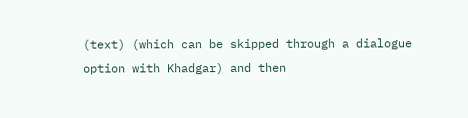(text) (which can be skipped through a dialogue option with Khadgar) and then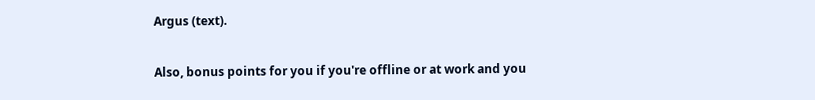Argus (text).

Also, bonus points for you if you're offline or at work and you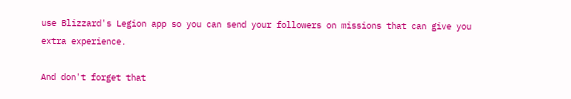use Blizzard's Legion app so you can send your followers on missions that can give you extra experience.

And don't forget that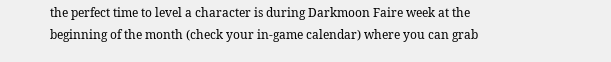the perfect time to level a character is during Darkmoon Faire week at the beginning of the month (check your in-game calendar) where you can grab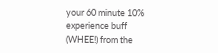your 60 minute 10% experience buff (WHEE!) from the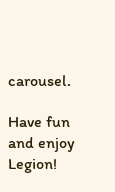carousel.

Have fun and enjoy Legion!